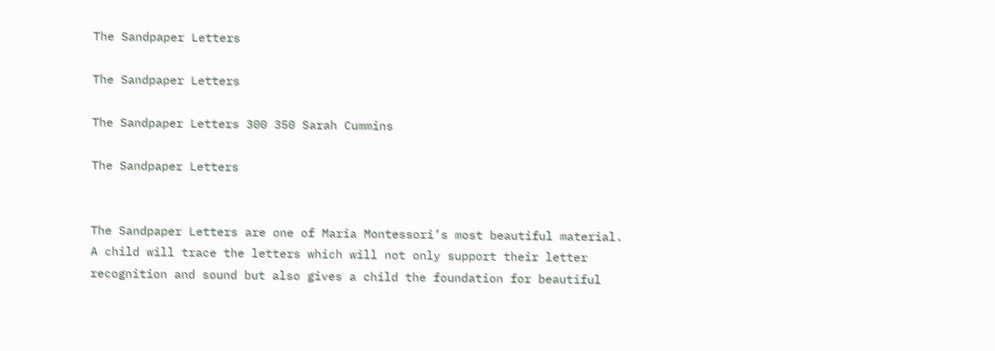The Sandpaper Letters

The Sandpaper Letters

The Sandpaper Letters 300 350 Sarah Cummins

The Sandpaper Letters


The Sandpaper Letters are one of Maria Montessori’s most beautiful material. A child will trace the letters which will not only support their letter recognition and sound but also gives a child the foundation for beautiful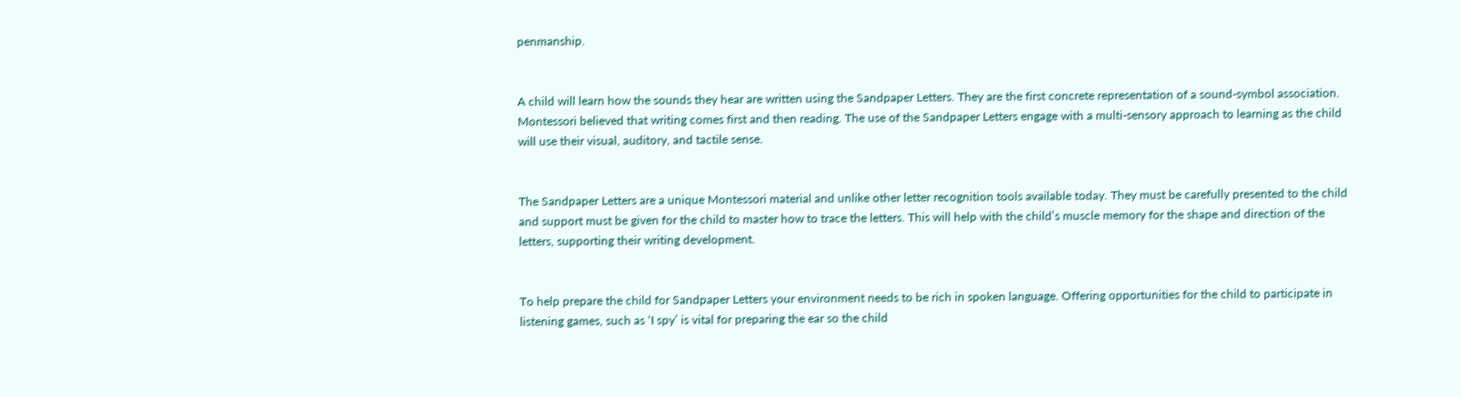penmanship.


A child will learn how the sounds they hear are written using the Sandpaper Letters. They are the first concrete representation of a sound-symbol association. Montessori believed that writing comes first and then reading. The use of the Sandpaper Letters engage with a multi-sensory approach to learning as the child will use their visual, auditory, and tactile sense.


The Sandpaper Letters are a unique Montessori material and unlike other letter recognition tools available today. They must be carefully presented to the child and support must be given for the child to master how to trace the letters. This will help with the child’s muscle memory for the shape and direction of the letters, supporting their writing development.


To help prepare the child for Sandpaper Letters your environment needs to be rich in spoken language. Offering opportunities for the child to participate in listening games, such as ‘I spy’ is vital for preparing the ear so the child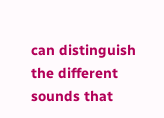can distinguish the different sounds that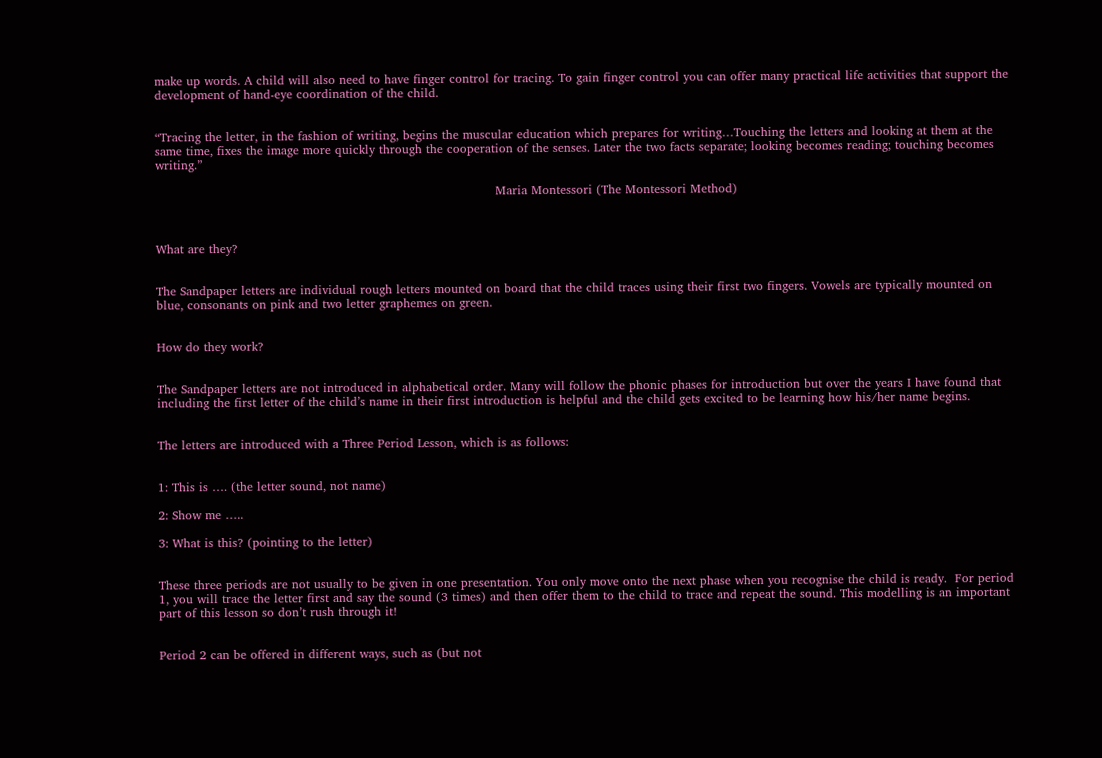make up words. A child will also need to have finger control for tracing. To gain finger control you can offer many practical life activities that support the development of hand-eye coordination of the child.


“Tracing the letter, in the fashion of writing, begins the muscular education which prepares for writing…Touching the letters and looking at them at the same time, fixes the image more quickly through the cooperation of the senses. Later the two facts separate; looking becomes reading; touching becomes writing.”

                                                                                     Maria Montessori (The Montessori Method)



What are they?


The Sandpaper letters are individual rough letters mounted on board that the child traces using their first two fingers. Vowels are typically mounted on blue, consonants on pink and two letter graphemes on green.


How do they work?


The Sandpaper letters are not introduced in alphabetical order. Many will follow the phonic phases for introduction but over the years I have found that including the first letter of the child’s name in their first introduction is helpful and the child gets excited to be learning how his/her name begins.


The letters are introduced with a Three Period Lesson, which is as follows:


1: This is …. (the letter sound, not name)

2: Show me …..

3: What is this? (pointing to the letter)


These three periods are not usually to be given in one presentation. You only move onto the next phase when you recognise the child is ready.  For period 1, you will trace the letter first and say the sound (3 times) and then offer them to the child to trace and repeat the sound. This modelling is an important part of this lesson so don’t rush through it!


Period 2 can be offered in different ways, such as (but not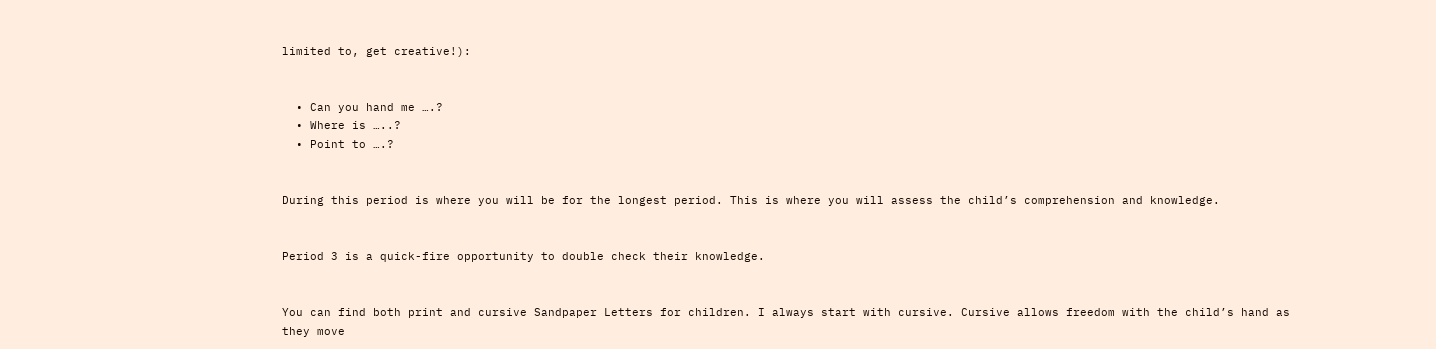limited to, get creative!):


  • Can you hand me ….?
  • Where is …..?
  • Point to ….?


During this period is where you will be for the longest period. This is where you will assess the child’s comprehension and knowledge.


Period 3 is a quick-fire opportunity to double check their knowledge.


You can find both print and cursive Sandpaper Letters for children. I always start with cursive. Cursive allows freedom with the child’s hand as they move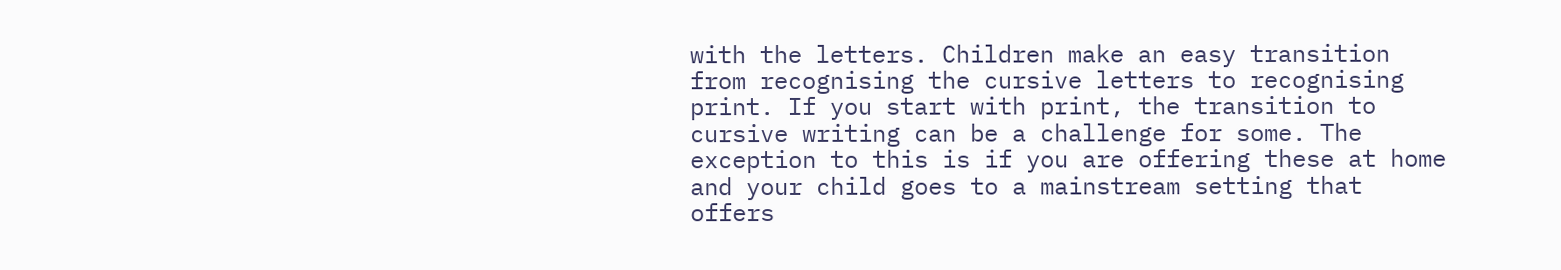with the letters. Children make an easy transition from recognising the cursive letters to recognising print. If you start with print, the transition to cursive writing can be a challenge for some. The exception to this is if you are offering these at home and your child goes to a mainstream setting that offers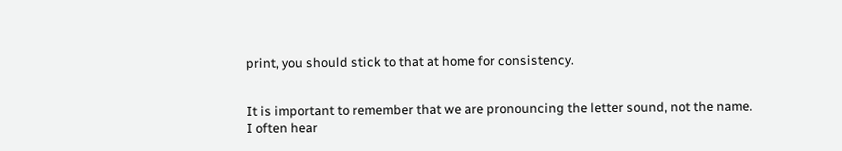print, you should stick to that at home for consistency.


It is important to remember that we are pronouncing the letter sound, not the name. I often hear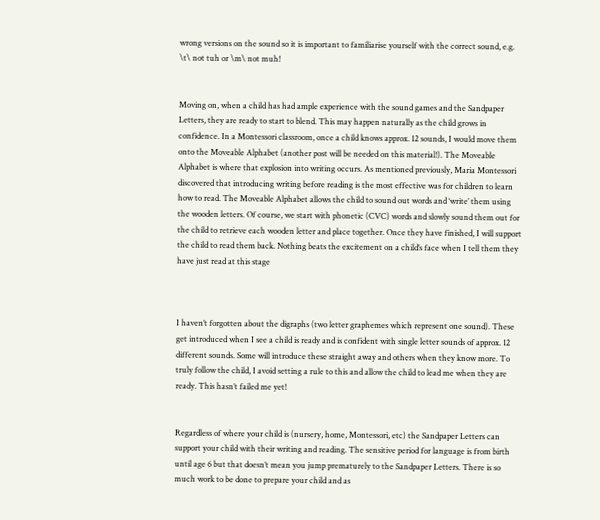wrong versions on the sound so it is important to familiarise yourself with the correct sound, e.g. \t\ not tuh or \m\ not muh!


Moving on, when a child has had ample experience with the sound games and the Sandpaper Letters, they are ready to start to blend. This may happen naturally as the child grows in confidence. In a Montessori classroom, once a child knows approx. 12 sounds, I would move them onto the Moveable Alphabet (another post will be needed on this material!). The Moveable Alphabet is where that explosion into writing occurs. As mentioned previously, Maria Montessori discovered that introducing writing before reading is the most effective was for children to learn how to read. The Moveable Alphabet allows the child to sound out words and ‘write’ them using the wooden letters. Of course, we start with phonetic (CVC) words and slowly sound them out for the child to retrieve each wooden letter and place together. Once they have finished, I will support the child to read them back. Nothing beats the excitement on a child’s face when I tell them they have just read at this stage



I haven’t forgotten about the digraphs (two letter graphemes which represent one sound). These get introduced when I see a child is ready and is confident with single letter sounds of approx. 12 different sounds. Some will introduce these straight away and others when they know more. To truly follow the child, I avoid setting a rule to this and allow the child to lead me when they are ready. This hasn’t failed me yet!


Regardless of where your child is (nursery, home, Montessori, etc) the Sandpaper Letters can support your child with their writing and reading. The sensitive period for language is from birth until age 6 but that doesn’t mean you jump prematurely to the Sandpaper Letters. There is so much work to be done to prepare your child and as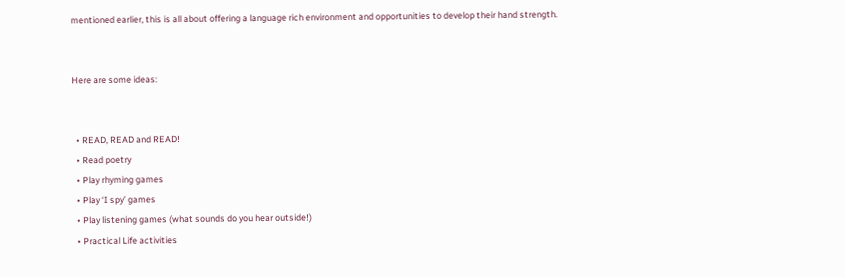mentioned earlier, this is all about offering a language rich environment and opportunities to develop their hand strength.


Here are some ideas:


  • READ, READ and READ!
  • Read poetry
  • Play rhyming games
  • Play ‘I spy’ games
  • Play listening games (what sounds do you hear outside!)
  • Practical Life activities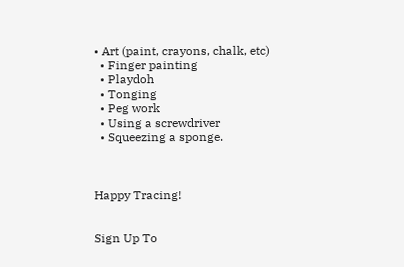• Art (paint, crayons, chalk, etc)
  • Finger painting
  • Playdoh
  • Tonging
  • Peg work
  • Using a screwdriver
  • Squeezing a sponge.



Happy Tracing!


Sign Up To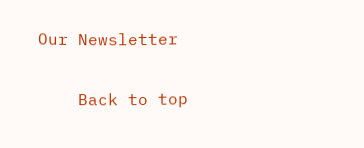Our Newsletter

    Back to top